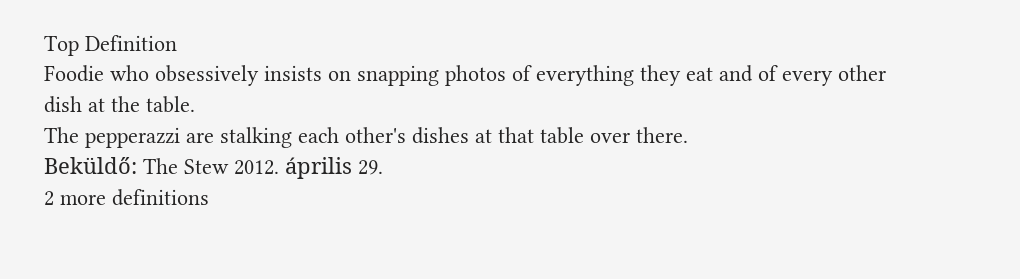Top Definition
Foodie who obsessively insists on snapping photos of everything they eat and of every other dish at the table.
The pepperazzi are stalking each other's dishes at that table over there.
Beküldő: The Stew 2012. április 29.
2 more definitions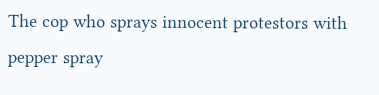The cop who sprays innocent protestors with pepper spray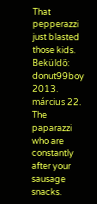That pepperazzi just blasted those kids.
Beküldő: donut99boy 2013. március 22.
The paparazzi who are constantly after your sausage snacks.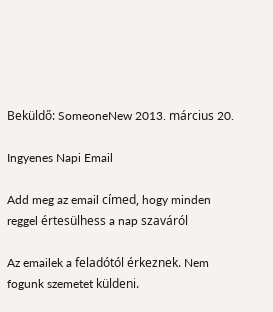Beküldő: SomeoneNew 2013. március 20.

Ingyenes Napi Email

Add meg az email címed, hogy minden reggel értesülhess a nap szaváról

Az emailek a feladótól érkeznek. Nem fogunk szemetet küldeni.